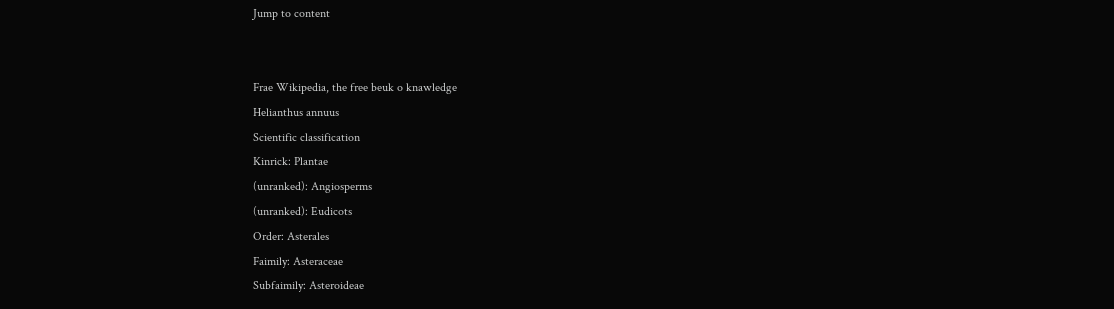Jump to content


Frae Wikipedia, the free beuk o knawledge
Helianthus annuus
Scientific classification
Kinrick: Plantae
(unranked): Angiosperms
(unranked): Eudicots
Order: Asterales
Faimily: Asteraceae
Subfaimily: Asteroideae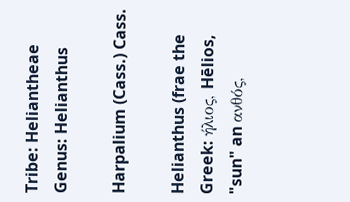Tribe: Heliantheae
Genus: Helianthus

Harpalium (Cass.) Cass.

Helianthus (frae the Greek: ήλιος, Hēlios, "sun" an ανθός,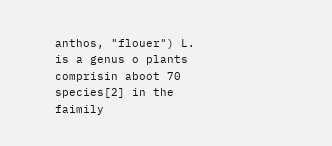anthos, "flouer") L. is a genus o plants comprisin aboot 70 species[2] in the faimily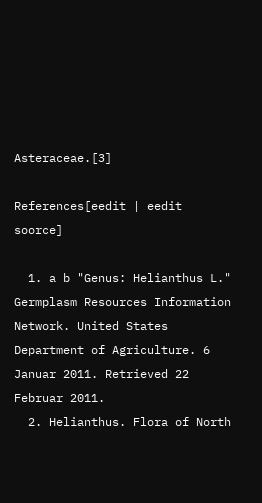Asteraceae.[3]

References[eedit | eedit soorce]

  1. a b "Genus: Helianthus L." Germplasm Resources Information Network. United States Department of Agriculture. 6 Januar 2011. Retrieved 22 Februar 2011.
  2. Helianthus. Flora of North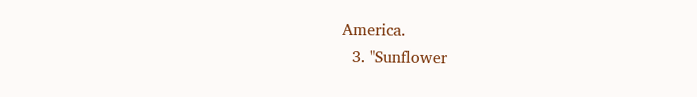America.
  3. "Sunflower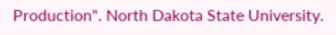Production". North Dakota State University.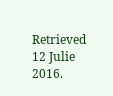Retrieved 12 Julie 2016.